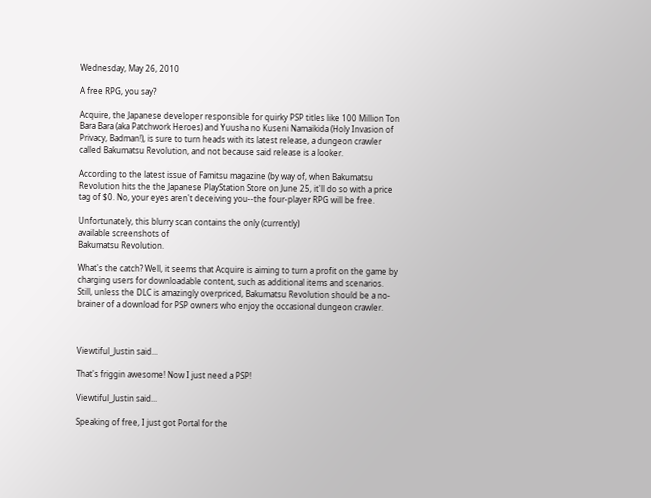Wednesday, May 26, 2010

A free RPG, you say?

Acquire, the Japanese developer responsible for quirky PSP titles like 100 Million Ton Bara Bara (aka Patchwork Heroes) and Yuusha no Kuseni Namaikida (Holy Invasion of Privacy, Badman!), is sure to turn heads with its latest release, a dungeon crawler called Bakumatsu Revolution, and not because said release is a looker.

According to the latest issue of Famitsu magazine (by way of, when Bakumatsu Revolution hits the the Japanese PlayStation Store on June 25, it'll do so with a price tag of $0. No, your eyes aren't deceiving you--the four-player RPG will be free.

Unfortunately, this blurry scan contains the only (currently)
available screenshots of
Bakumatsu Revolution.

What's the catch? Well, it seems that Acquire is aiming to turn a profit on the game by charging users for downloadable content, such as additional items and scenarios. Still, unless the DLC is amazingly overpriced, Bakumatsu Revolution should be a no-brainer of a download for PSP owners who enjoy the occasional dungeon crawler.



Viewtiful_Justin said...

That's friggin awesome! Now I just need a PSP!

Viewtiful_Justin said...

Speaking of free, I just got Portal for the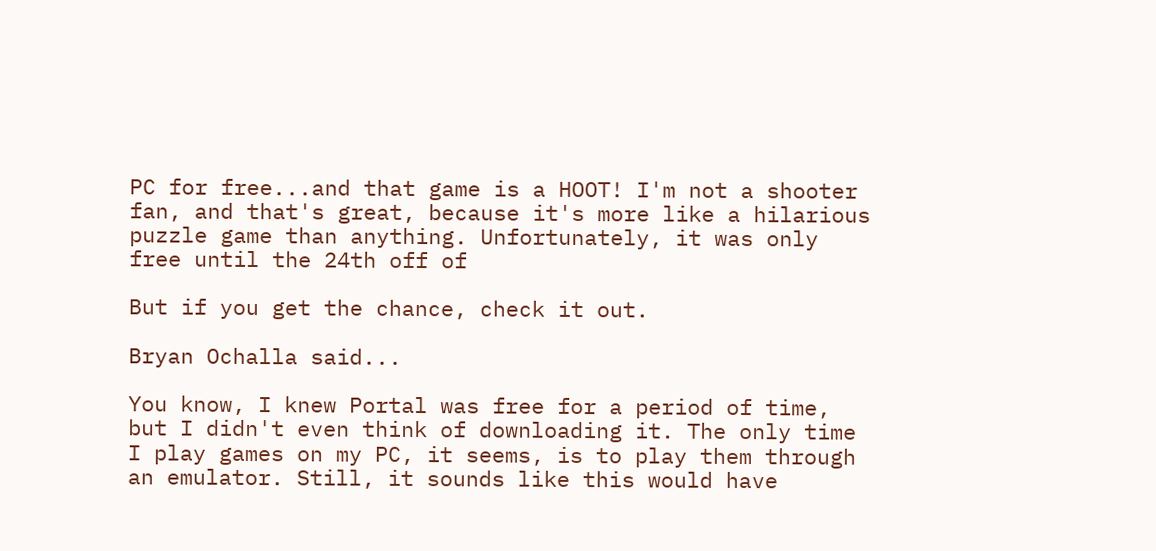PC for free...and that game is a HOOT! I'm not a shooter fan, and that's great, because it's more like a hilarious puzzle game than anything. Unfortunately, it was only free until the 24th off of

But if you get the chance, check it out.

Bryan Ochalla said...

You know, I knew Portal was free for a period of time, but I didn't even think of downloading it. The only time I play games on my PC, it seems, is to play them through an emulator. Still, it sounds like this would have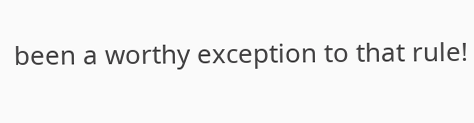been a worthy exception to that rule!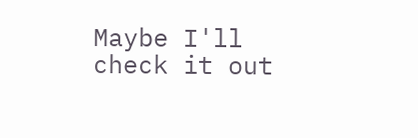Maybe I'll check it out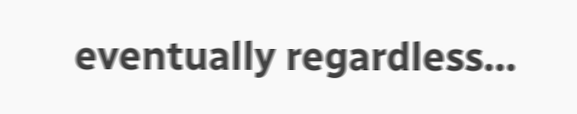eventually regardless...